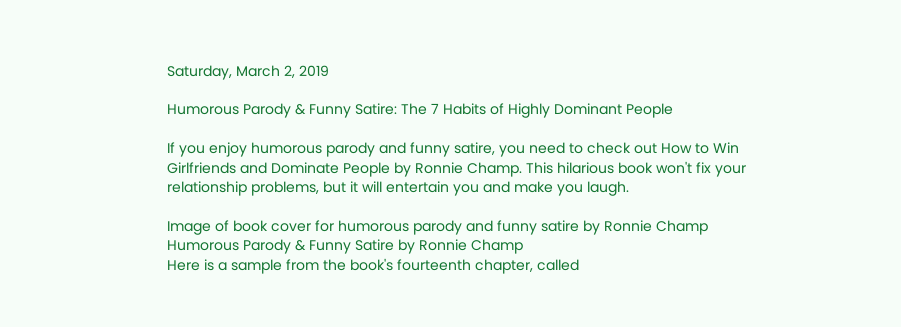Saturday, March 2, 2019

Humorous Parody & Funny Satire: The 7 Habits of Highly Dominant People

If you enjoy humorous parody and funny satire, you need to check out How to Win Girlfriends and Dominate People by Ronnie Champ. This hilarious book won't fix your relationship problems, but it will entertain you and make you laugh.

Image of book cover for humorous parody and funny satire by Ronnie Champ
Humorous Parody & Funny Satire by Ronnie Champ
Here is a sample from the book's fourteenth chapter, called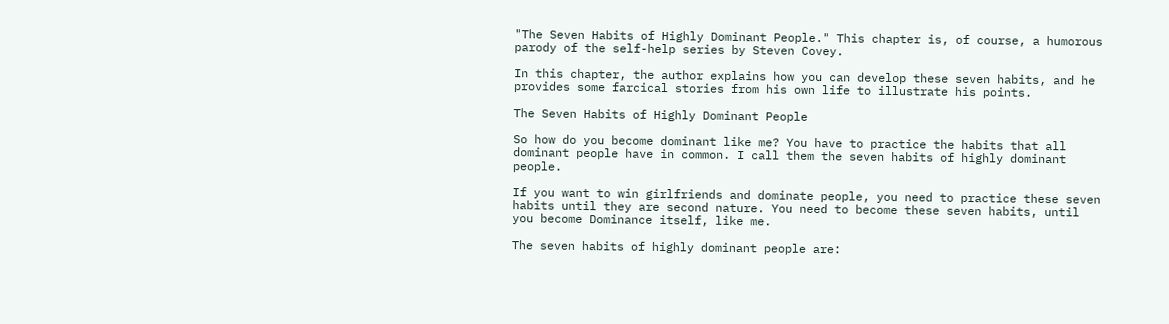"The Seven Habits of Highly Dominant People." This chapter is, of course, a humorous parody of the self-help series by Steven Covey.

In this chapter, the author explains how you can develop these seven habits, and he provides some farcical stories from his own life to illustrate his points.

The Seven Habits of Highly Dominant People

So how do you become dominant like me? You have to practice the habits that all dominant people have in common. I call them the seven habits of highly dominant people.

If you want to win girlfriends and dominate people, you need to practice these seven habits until they are second nature. You need to become these seven habits, until you become Dominance itself, like me.

The seven habits of highly dominant people are: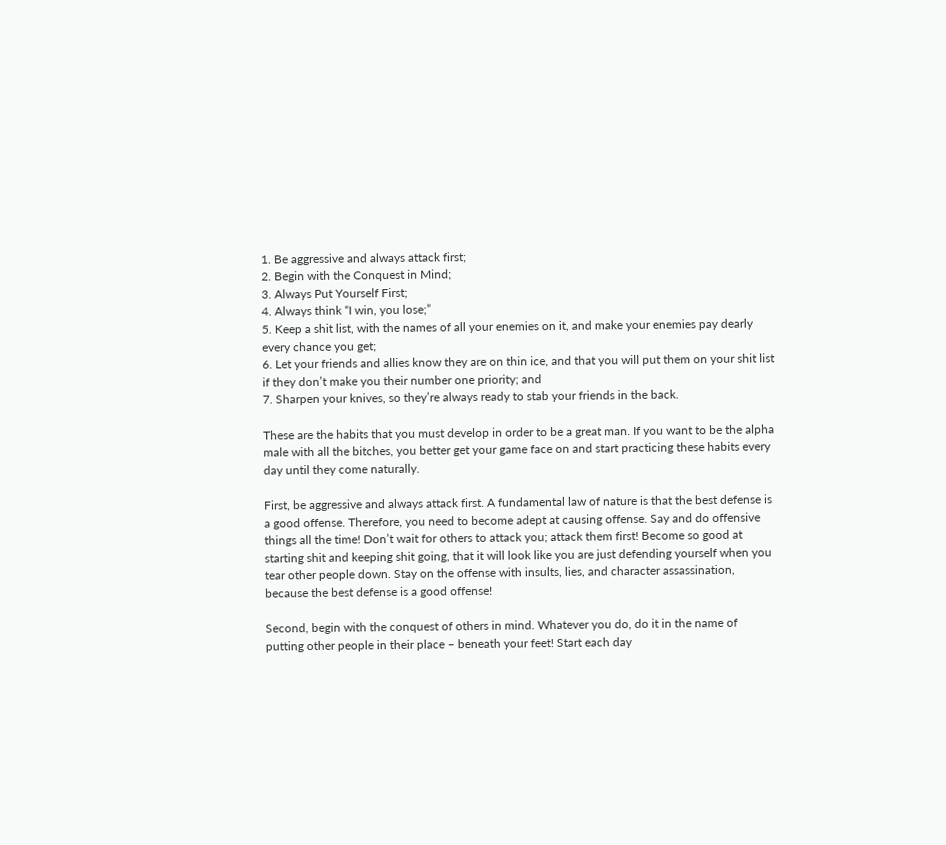1. Be aggressive and always attack first;
2. Begin with the Conquest in Mind;
3. Always Put Yourself First;
4. Always think “I win, you lose;”
5. Keep a shit list, with the names of all your enemies on it, and make your enemies pay dearly every chance you get;
6. Let your friends and allies know they are on thin ice, and that you will put them on your shit list if they don’t make you their number one priority; and
7. Sharpen your knives, so they’re always ready to stab your friends in the back.

These are the habits that you must develop in order to be a great man. If you want to be the alpha male with all the bitches, you better get your game face on and start practicing these habits every day until they come naturally.

First, be aggressive and always attack first. A fundamental law of nature is that the best defense is a good offense. Therefore, you need to become adept at causing offense. Say and do offensive things all the time! Don’t wait for others to attack you; attack them first! Become so good at starting shit and keeping shit going, that it will look like you are just defending yourself when you tear other people down. Stay on the offense with insults, lies, and character assassination, because the best defense is a good offense!

Second, begin with the conquest of others in mind. Whatever you do, do it in the name of putting other people in their place – beneath your feet! Start each day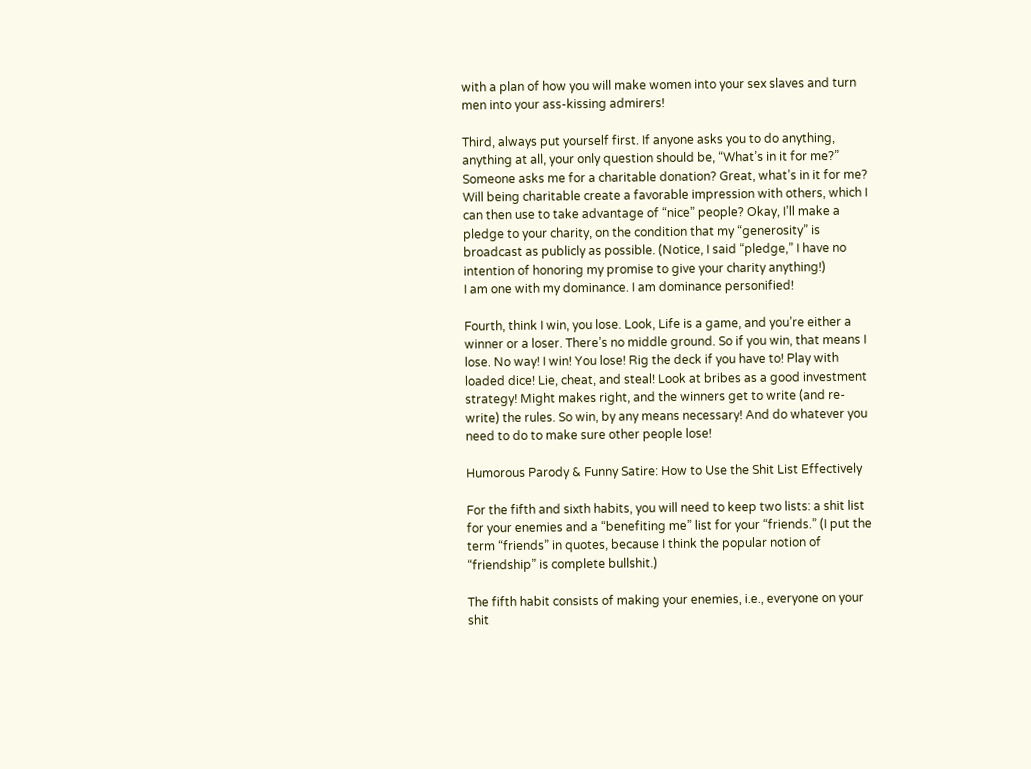with a plan of how you will make women into your sex slaves and turn men into your ass-kissing admirers!

Third, always put yourself first. If anyone asks you to do anything, anything at all, your only question should be, “What’s in it for me?” Someone asks me for a charitable donation? Great, what’s in it for me? Will being charitable create a favorable impression with others, which I can then use to take advantage of “nice” people? Okay, I’ll make a pledge to your charity, on the condition that my “generosity” is broadcast as publicly as possible. (Notice, I said “pledge,” I have no intention of honoring my promise to give your charity anything!)
I am one with my dominance. I am dominance personified!

Fourth, think I win, you lose. Look, Life is a game, and you’re either a winner or a loser. There’s no middle ground. So if you win, that means I lose. No way! I win! You lose! Rig the deck if you have to! Play with loaded dice! Lie, cheat, and steal! Look at bribes as a good investment strategy! Might makes right, and the winners get to write (and re-write) the rules. So win, by any means necessary! And do whatever you need to do to make sure other people lose!

Humorous Parody & Funny Satire: How to Use the Shit List Effectively

For the fifth and sixth habits, you will need to keep two lists: a shit list for your enemies and a “benefiting me” list for your “friends.” (I put the term “friends” in quotes, because I think the popular notion of “friendship” is complete bullshit.)

The fifth habit consists of making your enemies, i.e., everyone on your shit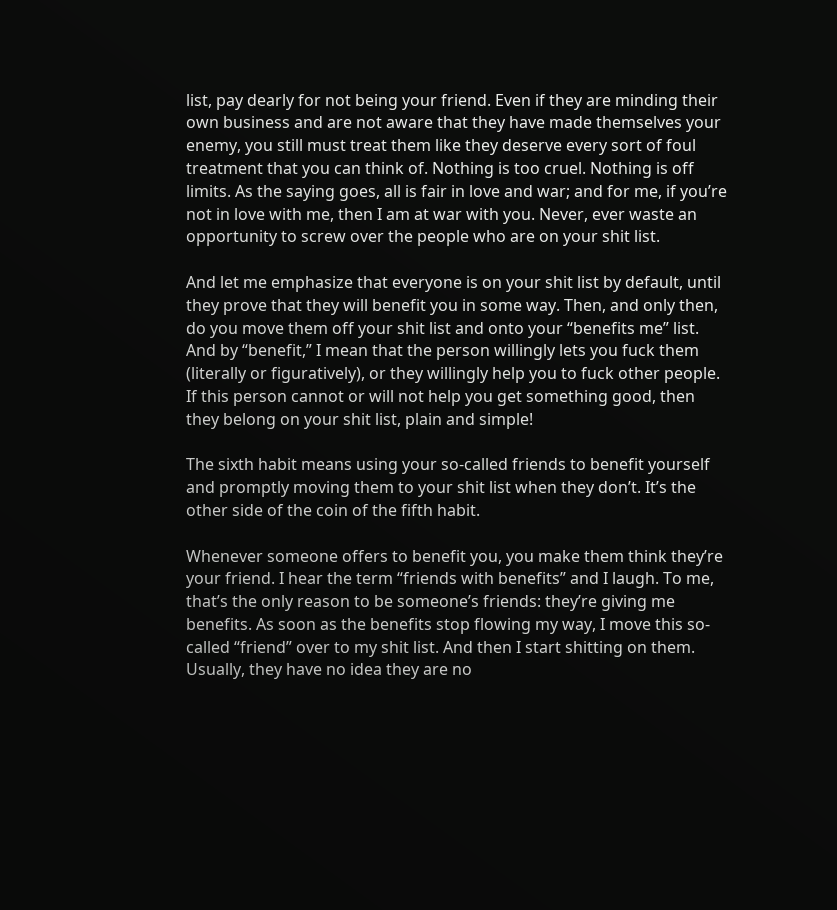list, pay dearly for not being your friend. Even if they are minding their own business and are not aware that they have made themselves your enemy, you still must treat them like they deserve every sort of foul treatment that you can think of. Nothing is too cruel. Nothing is off limits. As the saying goes, all is fair in love and war; and for me, if you’re not in love with me, then I am at war with you. Never, ever waste an opportunity to screw over the people who are on your shit list.

And let me emphasize that everyone is on your shit list by default, until they prove that they will benefit you in some way. Then, and only then, do you move them off your shit list and onto your “benefits me” list. And by “benefit,” I mean that the person willingly lets you fuck them (literally or figuratively), or they willingly help you to fuck other people. If this person cannot or will not help you get something good, then they belong on your shit list, plain and simple!

The sixth habit means using your so-called friends to benefit yourself and promptly moving them to your shit list when they don’t. It’s the other side of the coin of the fifth habit.

Whenever someone offers to benefit you, you make them think they’re your friend. I hear the term “friends with benefits” and I laugh. To me, that’s the only reason to be someone’s friends: they’re giving me benefits. As soon as the benefits stop flowing my way, I move this so-called “friend” over to my shit list. And then I start shitting on them. Usually, they have no idea they are no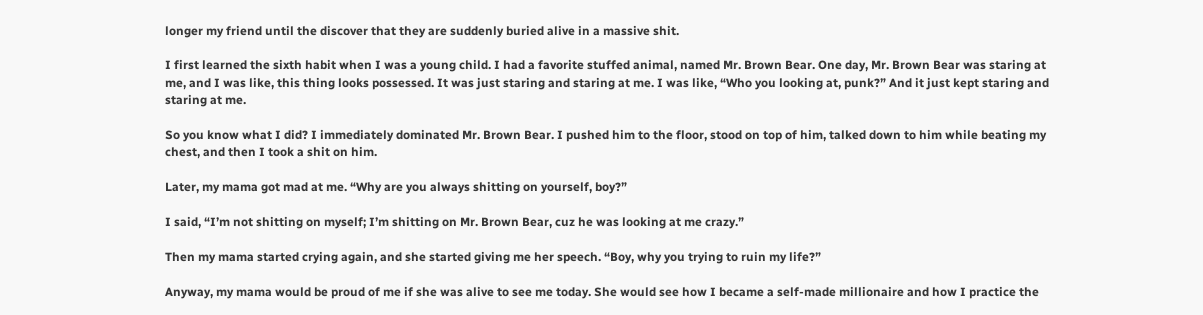longer my friend until the discover that they are suddenly buried alive in a massive shit.

I first learned the sixth habit when I was a young child. I had a favorite stuffed animal, named Mr. Brown Bear. One day, Mr. Brown Bear was staring at me, and I was like, this thing looks possessed. It was just staring and staring at me. I was like, “Who you looking at, punk?” And it just kept staring and staring at me.

So you know what I did? I immediately dominated Mr. Brown Bear. I pushed him to the floor, stood on top of him, talked down to him while beating my chest, and then I took a shit on him.

Later, my mama got mad at me. “Why are you always shitting on yourself, boy?”

I said, “I’m not shitting on myself; I’m shitting on Mr. Brown Bear, cuz he was looking at me crazy.”

Then my mama started crying again, and she started giving me her speech. “Boy, why you trying to ruin my life?”

Anyway, my mama would be proud of me if she was alive to see me today. She would see how I became a self-made millionaire and how I practice the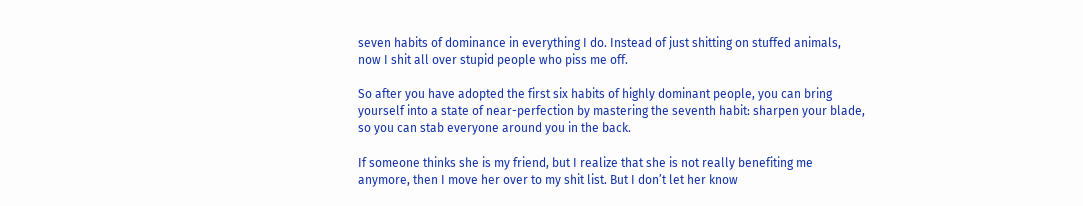seven habits of dominance in everything I do. Instead of just shitting on stuffed animals, now I shit all over stupid people who piss me off.

So after you have adopted the first six habits of highly dominant people, you can bring yourself into a state of near-perfection by mastering the seventh habit: sharpen your blade, so you can stab everyone around you in the back.

If someone thinks she is my friend, but I realize that she is not really benefiting me anymore, then I move her over to my shit list. But I don’t let her know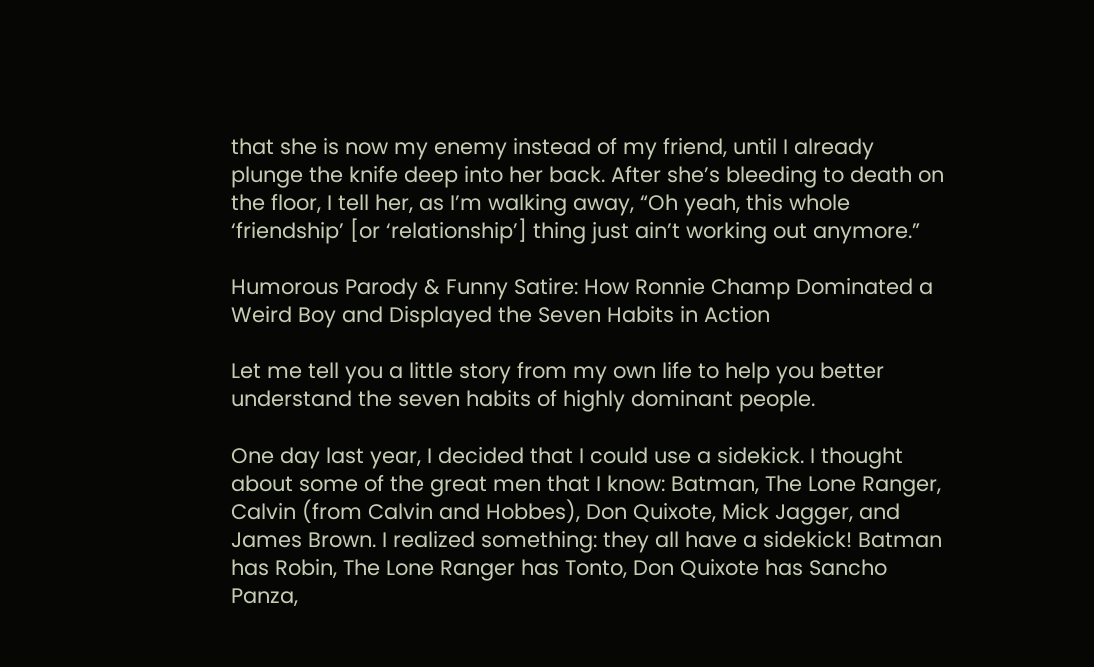that she is now my enemy instead of my friend, until I already plunge the knife deep into her back. After she’s bleeding to death on the floor, I tell her, as I’m walking away, “Oh yeah, this whole ‘friendship’ [or ‘relationship’] thing just ain’t working out anymore.”

Humorous Parody & Funny Satire: How Ronnie Champ Dominated a Weird Boy and Displayed the Seven Habits in Action

Let me tell you a little story from my own life to help you better understand the seven habits of highly dominant people.

One day last year, I decided that I could use a sidekick. I thought about some of the great men that I know: Batman, The Lone Ranger, Calvin (from Calvin and Hobbes), Don Quixote, Mick Jagger, and James Brown. I realized something: they all have a sidekick! Batman has Robin, The Lone Ranger has Tonto, Don Quixote has Sancho Panza,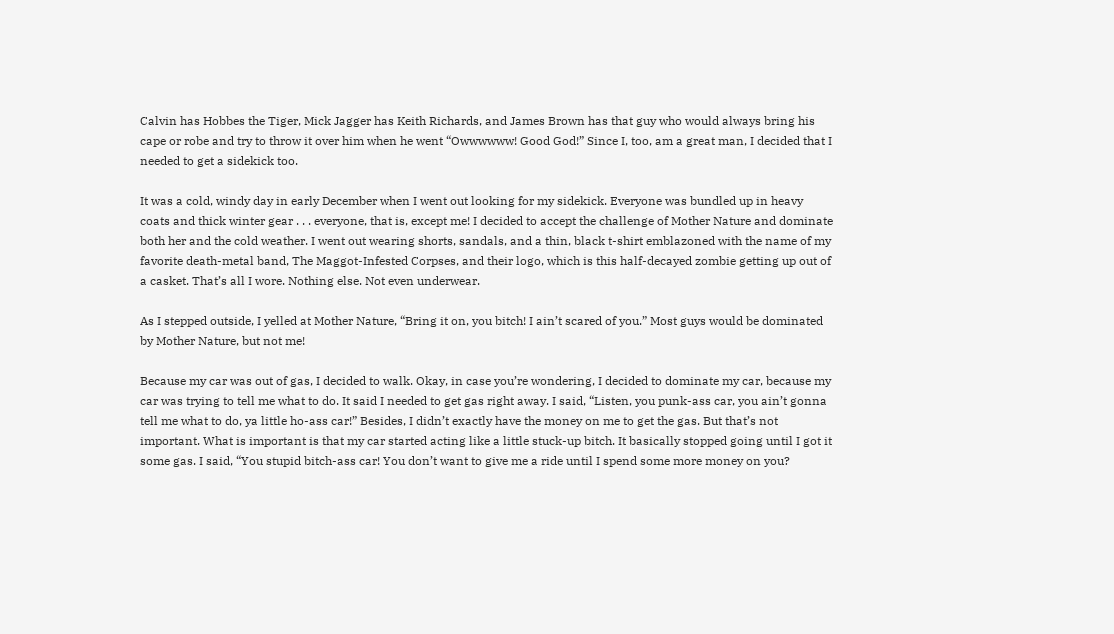Calvin has Hobbes the Tiger, Mick Jagger has Keith Richards, and James Brown has that guy who would always bring his cape or robe and try to throw it over him when he went “Owwwwww! Good God!” Since I, too, am a great man, I decided that I needed to get a sidekick too.

It was a cold, windy day in early December when I went out looking for my sidekick. Everyone was bundled up in heavy coats and thick winter gear . . . everyone, that is, except me! I decided to accept the challenge of Mother Nature and dominate both her and the cold weather. I went out wearing shorts, sandals, and a thin, black t-shirt emblazoned with the name of my favorite death-metal band, The Maggot-Infested Corpses, and their logo, which is this half-decayed zombie getting up out of a casket. That’s all I wore. Nothing else. Not even underwear.

As I stepped outside, I yelled at Mother Nature, “Bring it on, you bitch! I ain’t scared of you.” Most guys would be dominated by Mother Nature, but not me!

Because my car was out of gas, I decided to walk. Okay, in case you’re wondering, I decided to dominate my car, because my car was trying to tell me what to do. It said I needed to get gas right away. I said, “Listen, you punk-ass car, you ain’t gonna tell me what to do, ya little ho-ass car!” Besides, I didn’t exactly have the money on me to get the gas. But that’s not important. What is important is that my car started acting like a little stuck-up bitch. It basically stopped going until I got it some gas. I said, “You stupid bitch-ass car! You don’t want to give me a ride until I spend some more money on you?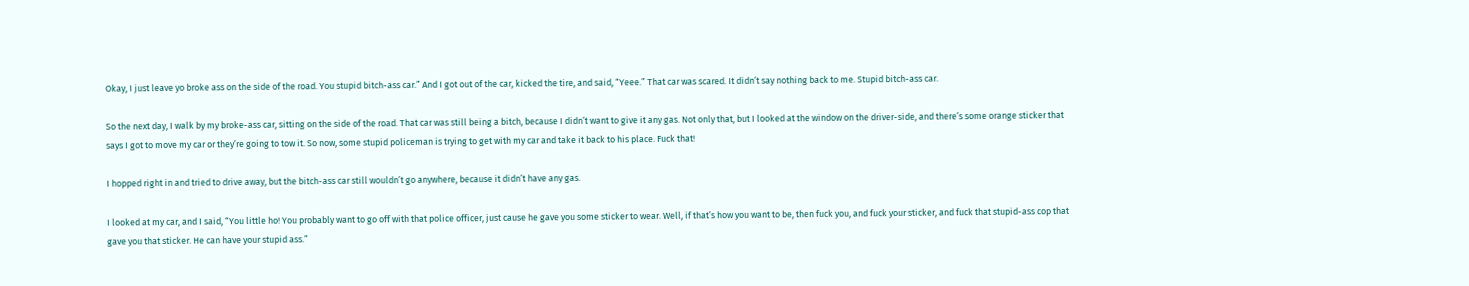Okay, I just leave yo broke ass on the side of the road. You stupid bitch-ass car.” And I got out of the car, kicked the tire, and said, “Yeee.” That car was scared. It didn’t say nothing back to me. Stupid bitch-ass car.

So the next day, I walk by my broke-ass car, sitting on the side of the road. That car was still being a bitch, because I didn’t want to give it any gas. Not only that, but I looked at the window on the driver-side, and there’s some orange sticker that says I got to move my car or they’re going to tow it. So now, some stupid policeman is trying to get with my car and take it back to his place. Fuck that!

I hopped right in and tried to drive away, but the bitch-ass car still wouldn’t go anywhere, because it didn’t have any gas.

I looked at my car, and I said, “You little ho! You probably want to go off with that police officer, just cause he gave you some sticker to wear. Well, if that’s how you want to be, then fuck you, and fuck your sticker, and fuck that stupid-ass cop that gave you that sticker. He can have your stupid ass.”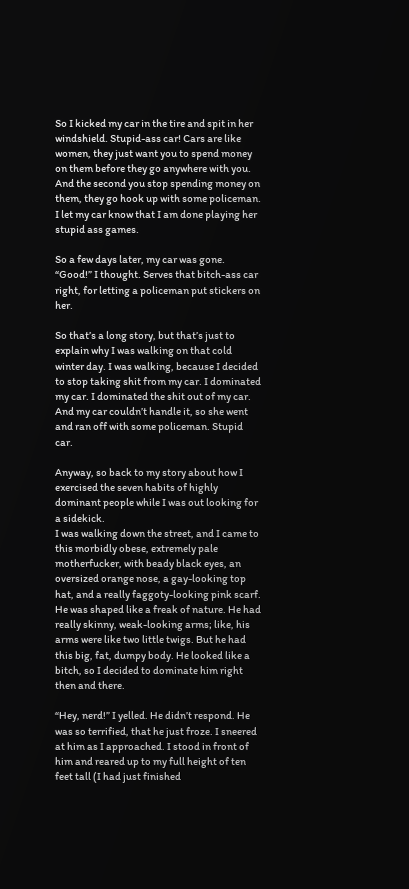So I kicked my car in the tire and spit in her windshield. Stupid-ass car! Cars are like women, they just want you to spend money on them before they go anywhere with you. And the second you stop spending money on them, they go hook up with some policeman. I let my car know that I am done playing her stupid ass games.

So a few days later, my car was gone. “Good!” I thought. Serves that bitch-ass car right, for letting a policeman put stickers on her.

So that’s a long story, but that’s just to explain why I was walking on that cold winter day. I was walking, because I decided to stop taking shit from my car. I dominated my car. I dominated the shit out of my car. And my car couldn’t handle it, so she went and ran off with some policeman. Stupid car.

Anyway, so back to my story about how I exercised the seven habits of highly dominant people while I was out looking for a sidekick.
I was walking down the street, and I came to this morbidly obese, extremely pale motherfucker, with beady black eyes, an oversized orange nose, a gay-looking top hat, and a really faggoty-looking pink scarf. He was shaped like a freak of nature. He had really skinny, weak-looking arms; like, his arms were like two little twigs. But he had this big, fat, dumpy body. He looked like a bitch, so I decided to dominate him right then and there.

“Hey, nerd!” I yelled. He didn’t respond. He was so terrified, that he just froze. I sneered at him as I approached. I stood in front of him and reared up to my full height of ten feet tall (I had just finished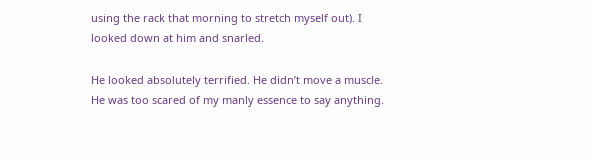using the rack that morning to stretch myself out). I looked down at him and snarled.

He looked absolutely terrified. He didn’t move a muscle. He was too scared of my manly essence to say anything.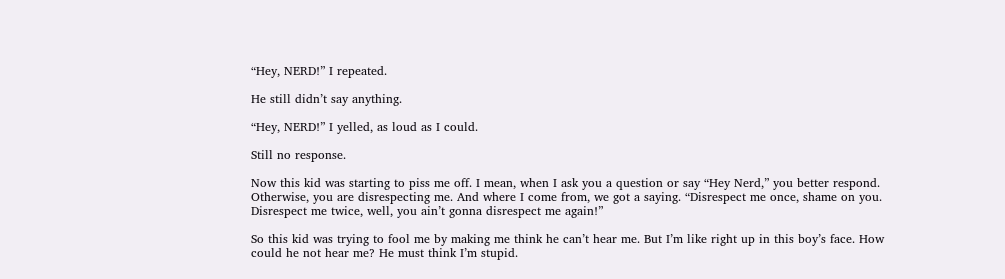“Hey, NERD!” I repeated.

He still didn’t say anything.

“Hey, NERD!” I yelled, as loud as I could.

Still no response.

Now this kid was starting to piss me off. I mean, when I ask you a question or say “Hey Nerd,” you better respond. Otherwise, you are disrespecting me. And where I come from, we got a saying. “Disrespect me once, shame on you. Disrespect me twice, well, you ain’t gonna disrespect me again!”

So this kid was trying to fool me by making me think he can’t hear me. But I’m like right up in this boy’s face. How could he not hear me? He must think I’m stupid.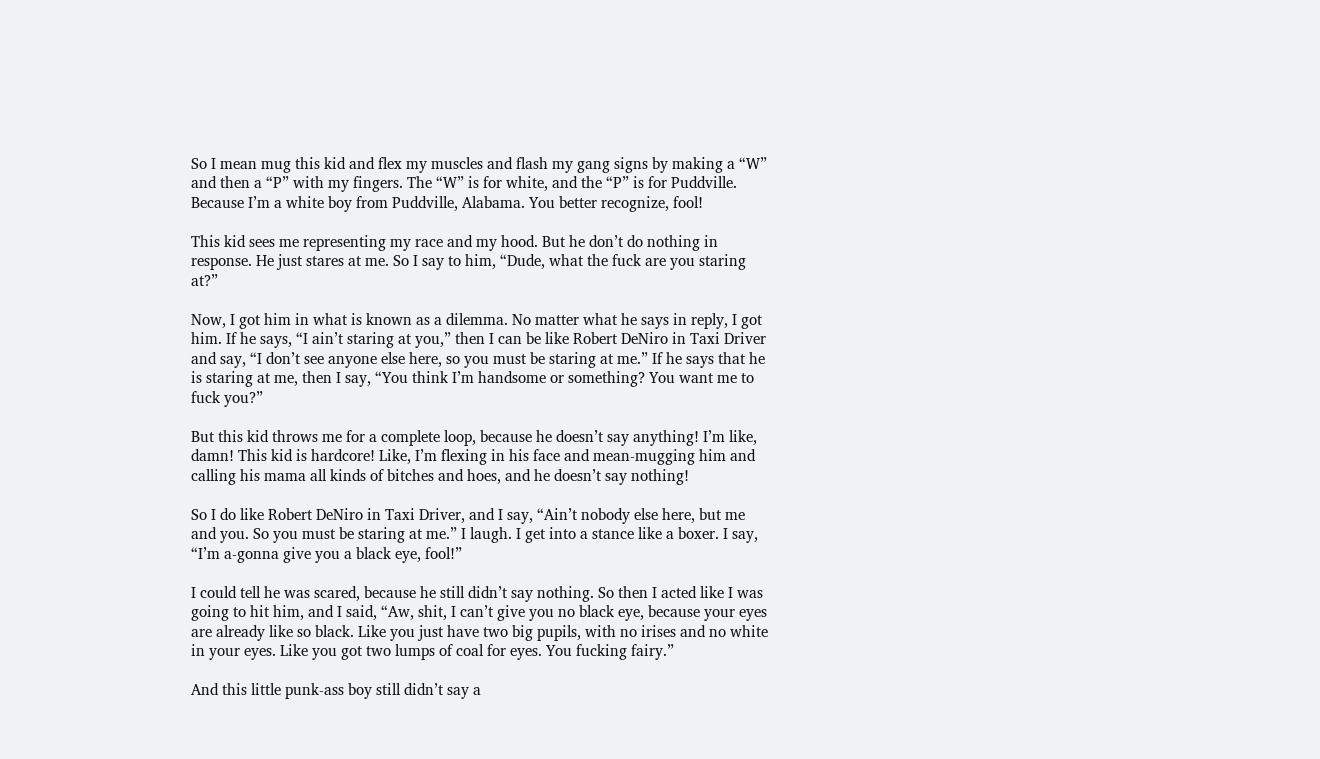So I mean mug this kid and flex my muscles and flash my gang signs by making a “W” and then a “P” with my fingers. The “W” is for white, and the “P” is for Puddville. Because I’m a white boy from Puddville, Alabama. You better recognize, fool!

This kid sees me representing my race and my hood. But he don’t do nothing in response. He just stares at me. So I say to him, “Dude, what the fuck are you staring at?”

Now, I got him in what is known as a dilemma. No matter what he says in reply, I got him. If he says, “I ain’t staring at you,” then I can be like Robert DeNiro in Taxi Driver and say, “I don’t see anyone else here, so you must be staring at me.” If he says that he is staring at me, then I say, “You think I’m handsome or something? You want me to fuck you?”

But this kid throws me for a complete loop, because he doesn’t say anything! I’m like, damn! This kid is hardcore! Like, I’m flexing in his face and mean-mugging him and calling his mama all kinds of bitches and hoes, and he doesn’t say nothing!

So I do like Robert DeNiro in Taxi Driver, and I say, “Ain’t nobody else here, but me and you. So you must be staring at me.” I laugh. I get into a stance like a boxer. I say, “I’m a-gonna give you a black eye, fool!”

I could tell he was scared, because he still didn’t say nothing. So then I acted like I was going to hit him, and I said, “Aw, shit, I can’t give you no black eye, because your eyes are already like so black. Like you just have two big pupils, with no irises and no white in your eyes. Like you got two lumps of coal for eyes. You fucking fairy.”

And this little punk-ass boy still didn’t say a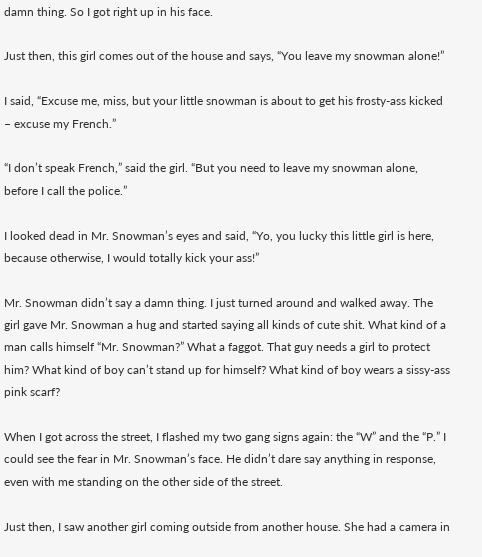damn thing. So I got right up in his face.

Just then, this girl comes out of the house and says, “You leave my snowman alone!”

I said, “Excuse me, miss, but your little snowman is about to get his frosty-ass kicked – excuse my French.”

“I don’t speak French,” said the girl. “But you need to leave my snowman alone, before I call the police.”

I looked dead in Mr. Snowman’s eyes and said, “Yo, you lucky this little girl is here, because otherwise, I would totally kick your ass!”

Mr. Snowman didn’t say a damn thing. I just turned around and walked away. The girl gave Mr. Snowman a hug and started saying all kinds of cute shit. What kind of a man calls himself “Mr. Snowman?” What a faggot. That guy needs a girl to protect him? What kind of boy can’t stand up for himself? What kind of boy wears a sissy-ass pink scarf?

When I got across the street, I flashed my two gang signs again: the “W” and the “P.” I could see the fear in Mr. Snowman’s face. He didn’t dare say anything in response, even with me standing on the other side of the street.

Just then, I saw another girl coming outside from another house. She had a camera in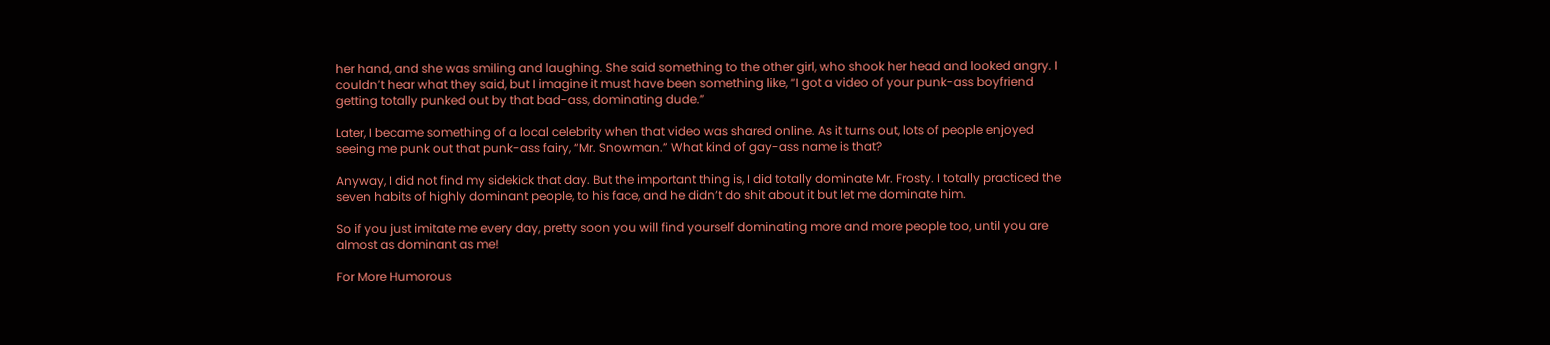her hand, and she was smiling and laughing. She said something to the other girl, who shook her head and looked angry. I couldn’t hear what they said, but I imagine it must have been something like, “I got a video of your punk-ass boyfriend getting totally punked out by that bad-ass, dominating dude.”

Later, I became something of a local celebrity when that video was shared online. As it turns out, lots of people enjoyed seeing me punk out that punk-ass fairy, “Mr. Snowman.” What kind of gay-ass name is that?

Anyway, I did not find my sidekick that day. But the important thing is, I did totally dominate Mr. Frosty. I totally practiced the seven habits of highly dominant people, to his face, and he didn’t do shit about it but let me dominate him.

So if you just imitate me every day, pretty soon you will find yourself dominating more and more people too, until you are almost as dominant as me!

For More Humorous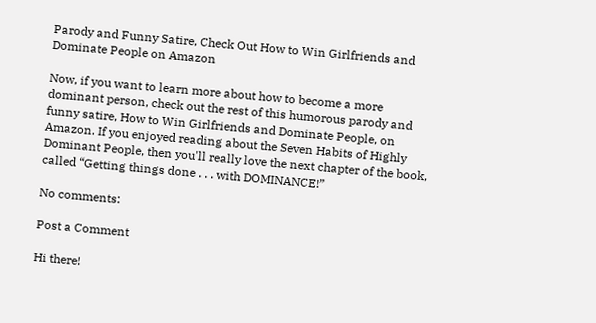Parody and Funny Satire, Check Out How to Win Girlfriends and Dominate People on Amazon

Now, if you want to learn more about how to become a more dominant person, check out the rest of this humorous parody and funny satire, How to Win Girlfriends and Dominate People, on Amazon. If you enjoyed reading about the Seven Habits of Highly Dominant People, then you'll really love the next chapter of the book, called “Getting things done . . . with DOMINANCE!”

No comments:

Post a Comment

Hi there!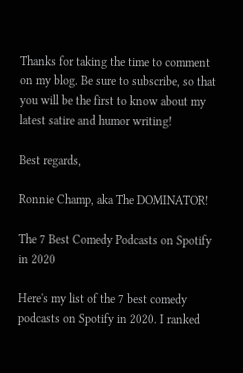Thanks for taking the time to comment on my blog. Be sure to subscribe, so that you will be the first to know about my latest satire and humor writing!

Best regards,

Ronnie Champ, aka The DOMINATOR!

The 7 Best Comedy Podcasts on Spotify in 2020

Here's my list of the 7 best comedy podcasts on Spotify in 2020. I ranked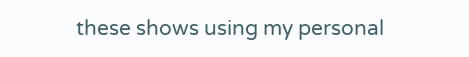these shows using my personal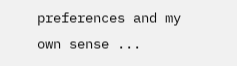preferences and my own sense ...